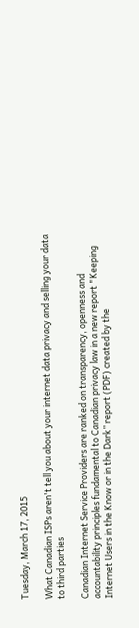Tuesday, March 17, 2015

What Canadian ISPs aren't tell you about your internet data privacy and selling your data to third parties

Canadian Internet Service Providers are ranked on transparency, openness and accountability principles fundamental to Canadian privacy law in a new report "Keeping Internet Users in the Know or in the Dark” report (PDF) created by the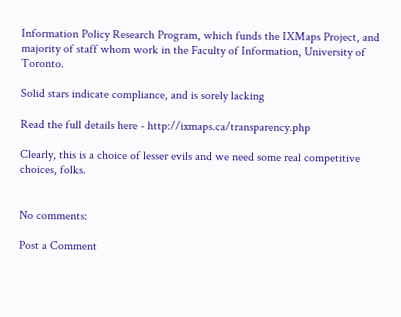Information Policy Research Program, which funds the IXMaps Project, and majority of staff whom work in the Faculty of Information, University of Toronto.

Solid stars indicate compliance, and is sorely lacking

Read the full details here - http://ixmaps.ca/transparency.php

Clearly, this is a choice of lesser evils and we need some real competitive choices, folks.


No comments:

Post a Comment